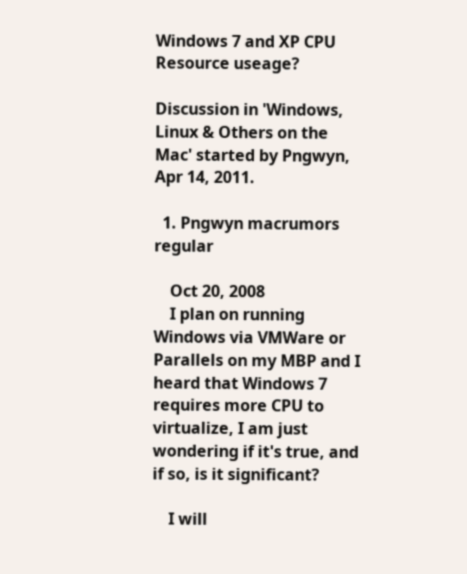Windows 7 and XP CPU Resource useage?

Discussion in 'Windows, Linux & Others on the Mac' started by Pngwyn, Apr 14, 2011.

  1. Pngwyn macrumors regular

    Oct 20, 2008
    I plan on running Windows via VMWare or Parallels on my MBP and I heard that Windows 7 requires more CPU to virtualize, I am just wondering if it's true, and if so, is it significant?

    I will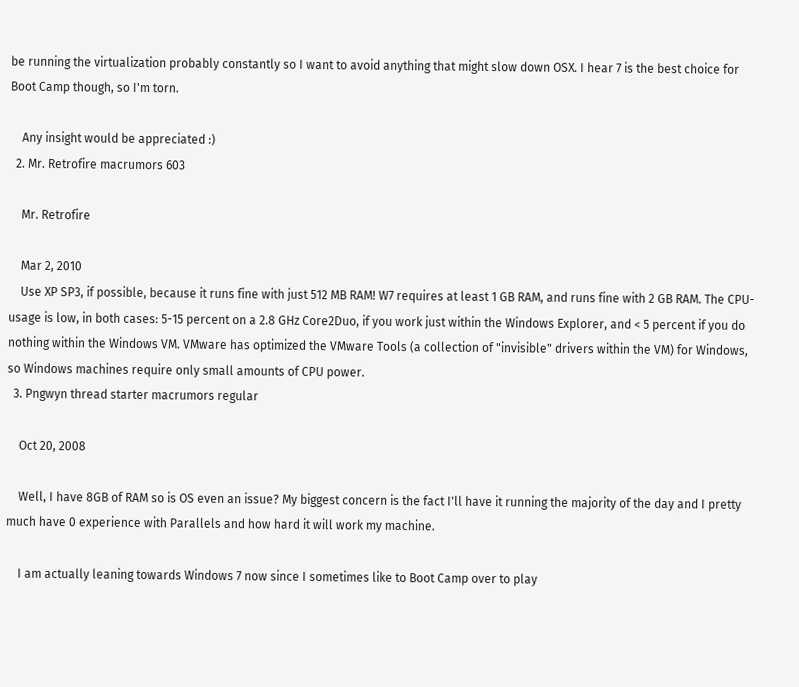be running the virtualization probably constantly so I want to avoid anything that might slow down OSX. I hear 7 is the best choice for Boot Camp though, so I'm torn.

    Any insight would be appreciated :)
  2. Mr. Retrofire macrumors 603

    Mr. Retrofire

    Mar 2, 2010
    Use XP SP3, if possible, because it runs fine with just 512 MB RAM! W7 requires at least 1 GB RAM, and runs fine with 2 GB RAM. The CPU-usage is low, in both cases: 5-15 percent on a 2.8 GHz Core2Duo, if you work just within the Windows Explorer, and < 5 percent if you do nothing within the Windows VM. VMware has optimized the VMware Tools (a collection of "invisible" drivers within the VM) for Windows, so Windows machines require only small amounts of CPU power.
  3. Pngwyn thread starter macrumors regular

    Oct 20, 2008

    Well, I have 8GB of RAM so is OS even an issue? My biggest concern is the fact I'll have it running the majority of the day and I pretty much have 0 experience with Parallels and how hard it will work my machine.

    I am actually leaning towards Windows 7 now since I sometimes like to Boot Camp over to play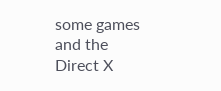some games and the Direct X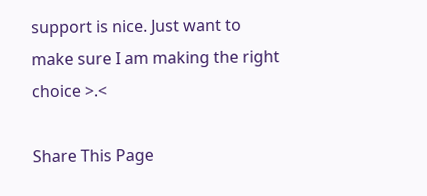support is nice. Just want to make sure I am making the right choice >.<

Share This Page